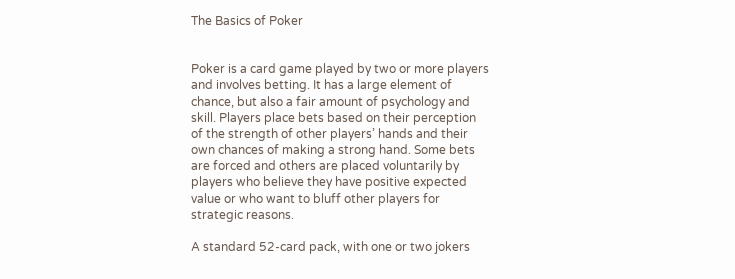The Basics of Poker


Poker is a card game played by two or more players and involves betting. It has a large element of chance, but also a fair amount of psychology and skill. Players place bets based on their perception of the strength of other players’ hands and their own chances of making a strong hand. Some bets are forced and others are placed voluntarily by players who believe they have positive expected value or who want to bluff other players for strategic reasons.

A standard 52-card pack, with one or two jokers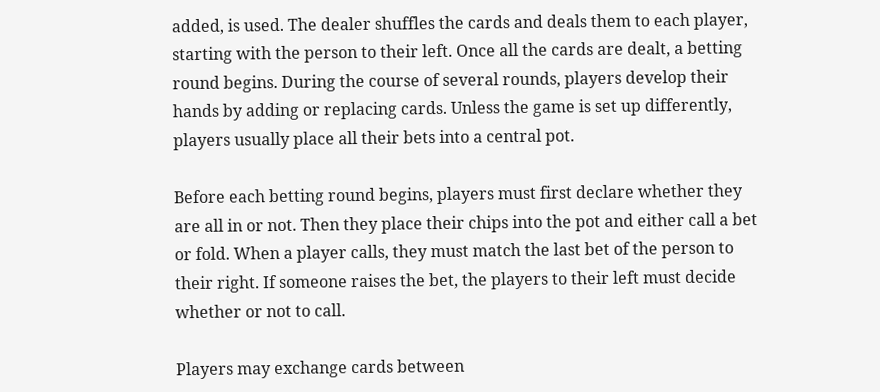added, is used. The dealer shuffles the cards and deals them to each player, starting with the person to their left. Once all the cards are dealt, a betting round begins. During the course of several rounds, players develop their hands by adding or replacing cards. Unless the game is set up differently, players usually place all their bets into a central pot.

Before each betting round begins, players must first declare whether they are all in or not. Then they place their chips into the pot and either call a bet or fold. When a player calls, they must match the last bet of the person to their right. If someone raises the bet, the players to their left must decide whether or not to call.

Players may exchange cards between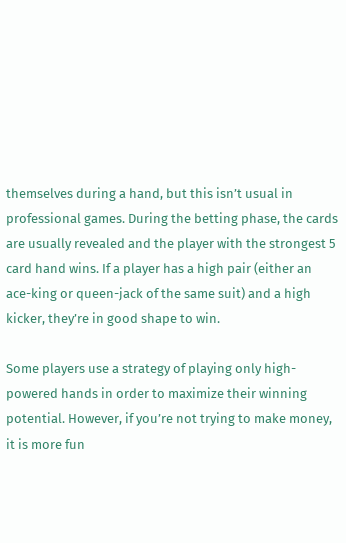themselves during a hand, but this isn’t usual in professional games. During the betting phase, the cards are usually revealed and the player with the strongest 5 card hand wins. If a player has a high pair (either an ace-king or queen-jack of the same suit) and a high kicker, they’re in good shape to win.

Some players use a strategy of playing only high-powered hands in order to maximize their winning potential. However, if you’re not trying to make money, it is more fun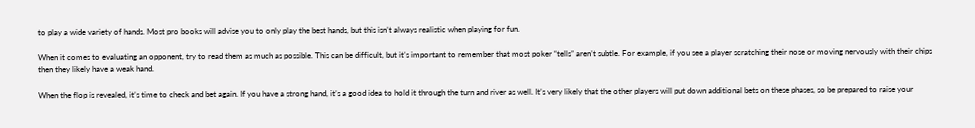to play a wide variety of hands. Most pro books will advise you to only play the best hands, but this isn’t always realistic when playing for fun.

When it comes to evaluating an opponent, try to read them as much as possible. This can be difficult, but it’s important to remember that most poker “tells” aren’t subtle. For example, if you see a player scratching their nose or moving nervously with their chips then they likely have a weak hand.

When the flop is revealed, it’s time to check and bet again. If you have a strong hand, it’s a good idea to hold it through the turn and river as well. It’s very likely that the other players will put down additional bets on these phases, so be prepared to raise your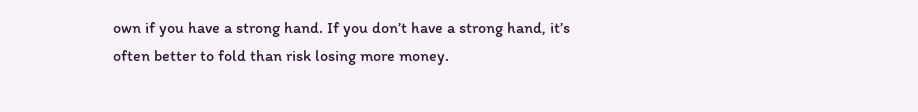own if you have a strong hand. If you don’t have a strong hand, it’s often better to fold than risk losing more money.